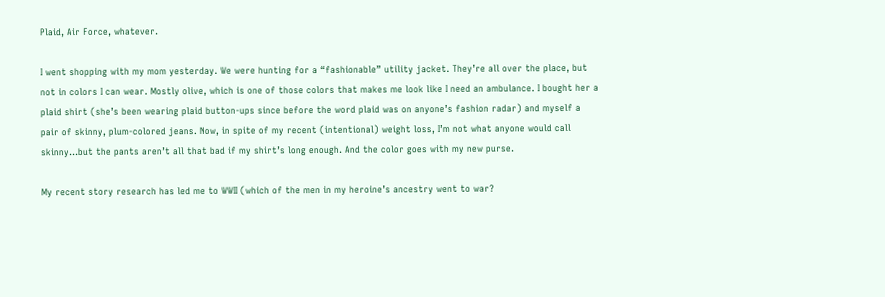Plaid, Air Force, whatever.

I went shopping with my mom yesterday. We were hunting for a “fashionable” utility jacket. They’re all over the place, but not in colors I can wear. Mostly olive, which is one of those colors that makes me look like I need an ambulance. I bought her a plaid shirt (she’s been wearing plaid button-ups since before the word plaid was on anyone’s fashion radar) and myself a pair of skinny, plum-colored jeans. Now, in spite of my recent (intentional) weight loss, I’m not what anyone would call skinny…but the pants aren’t all that bad if my shirt’s long enough. And the color goes with my new purse.

My recent story research has led me to WWII (which of the men in my heroine’s ancestry went to war?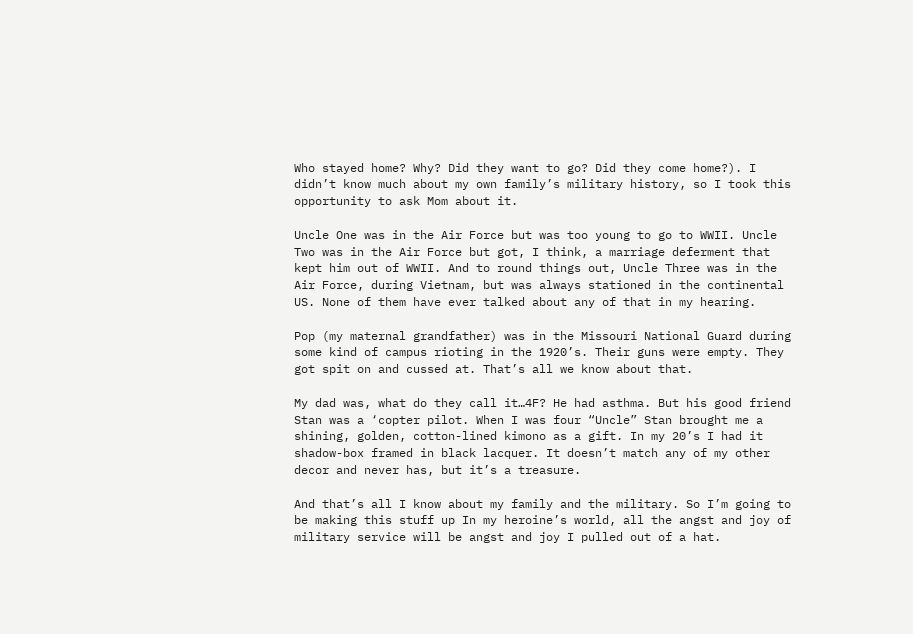Who stayed home? Why? Did they want to go? Did they come home?). I didn’t know much about my own family’s military history, so I took this opportunity to ask Mom about it.

Uncle One was in the Air Force but was too young to go to WWII. Uncle Two was in the Air Force but got, I think, a marriage deferment that kept him out of WWII. And to round things out, Uncle Three was in the Air Force, during Vietnam, but was always stationed in the continental US. None of them have ever talked about any of that in my hearing.

Pop (my maternal grandfather) was in the Missouri National Guard during some kind of campus rioting in the 1920’s. Their guns were empty. They got spit on and cussed at. That’s all we know about that.

My dad was, what do they call it…4F? He had asthma. But his good friend Stan was a ‘copter pilot. When I was four “Uncle” Stan brought me a shining, golden, cotton-lined kimono as a gift. In my 20’s I had it shadow-box framed in black lacquer. It doesn’t match any of my other decor and never has, but it’s a treasure.

And that’s all I know about my family and the military. So I’m going to be making this stuff up In my heroine’s world, all the angst and joy of military service will be angst and joy I pulled out of a hat.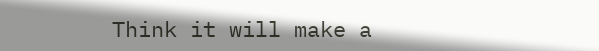Think it will make a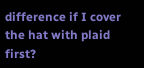difference if I cover the hat with plaid first?